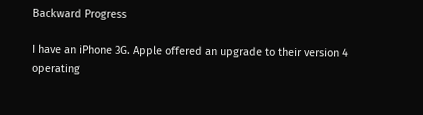Backward Progress

I have an iPhone 3G. Apple offered an upgrade to their version 4 operating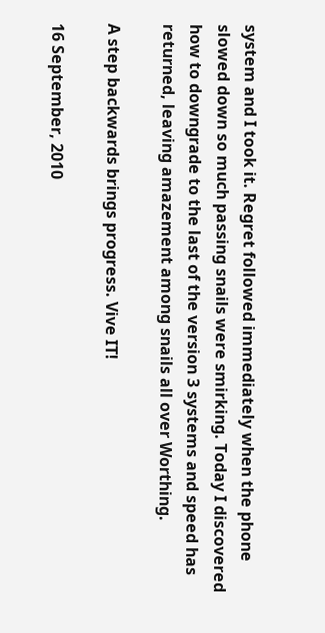system and I took it. Regret followed immediately when the phone slowed down so much passing snails were smirking. Today I discovered how to downgrade to the last of the version 3 systems and speed has returned, leaving amazement among snails all over Worthing.

A step backwards brings progress. Vive IT!

16 September, 2010